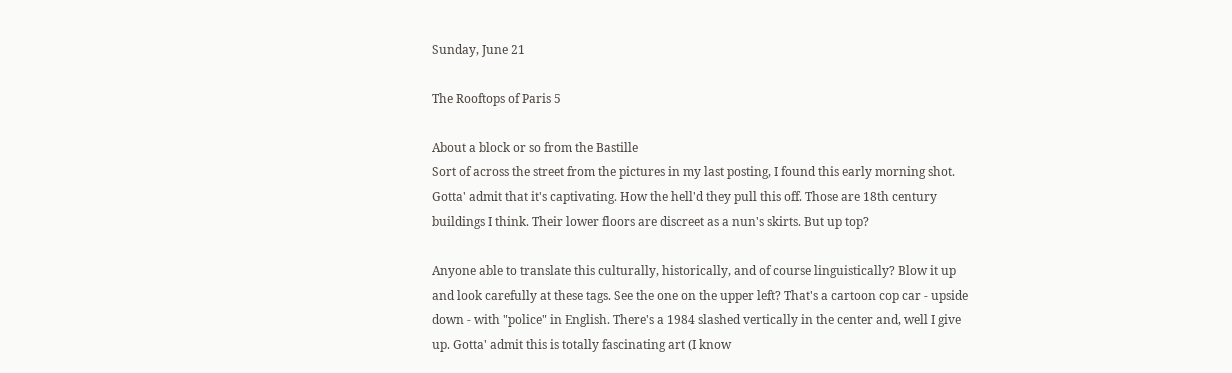Sunday, June 21

The Rooftops of Paris 5

About a block or so from the Bastille
Sort of across the street from the pictures in my last posting, I found this early morning shot. Gotta' admit that it's captivating. How the hell'd they pull this off. Those are 18th century buildings I think. Their lower floors are discreet as a nun's skirts. But up top?

Anyone able to translate this culturally, historically, and of course linguistically? Blow it up and look carefully at these tags. See the one on the upper left? That's a cartoon cop car - upside down - with "police" in English. There's a 1984 slashed vertically in the center and, well I give up. Gotta' admit this is totally fascinating art (I know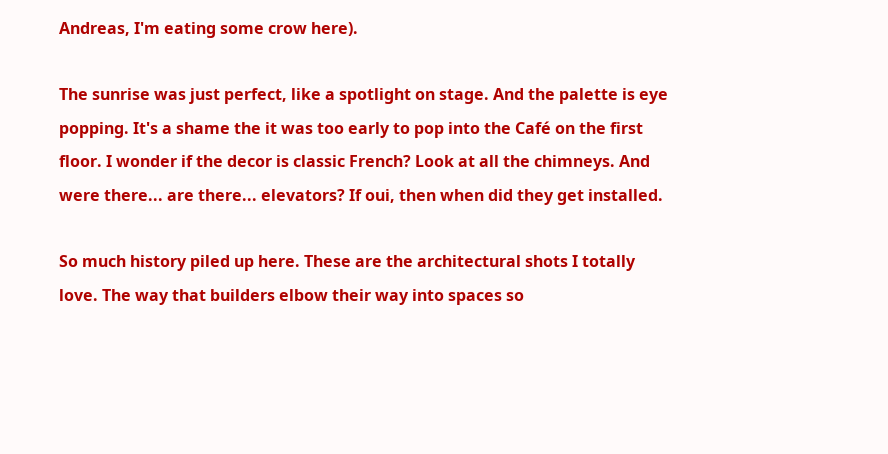Andreas, I'm eating some crow here).

The sunrise was just perfect, like a spotlight on stage. And the palette is eye popping. It's a shame the it was too early to pop into the Café on the first floor. I wonder if the decor is classic French? Look at all the chimneys. And were there... are there... elevators? If oui, then when did they get installed.

So much history piled up here. These are the architectural shots I totally love. The way that builders elbow their way into spaces so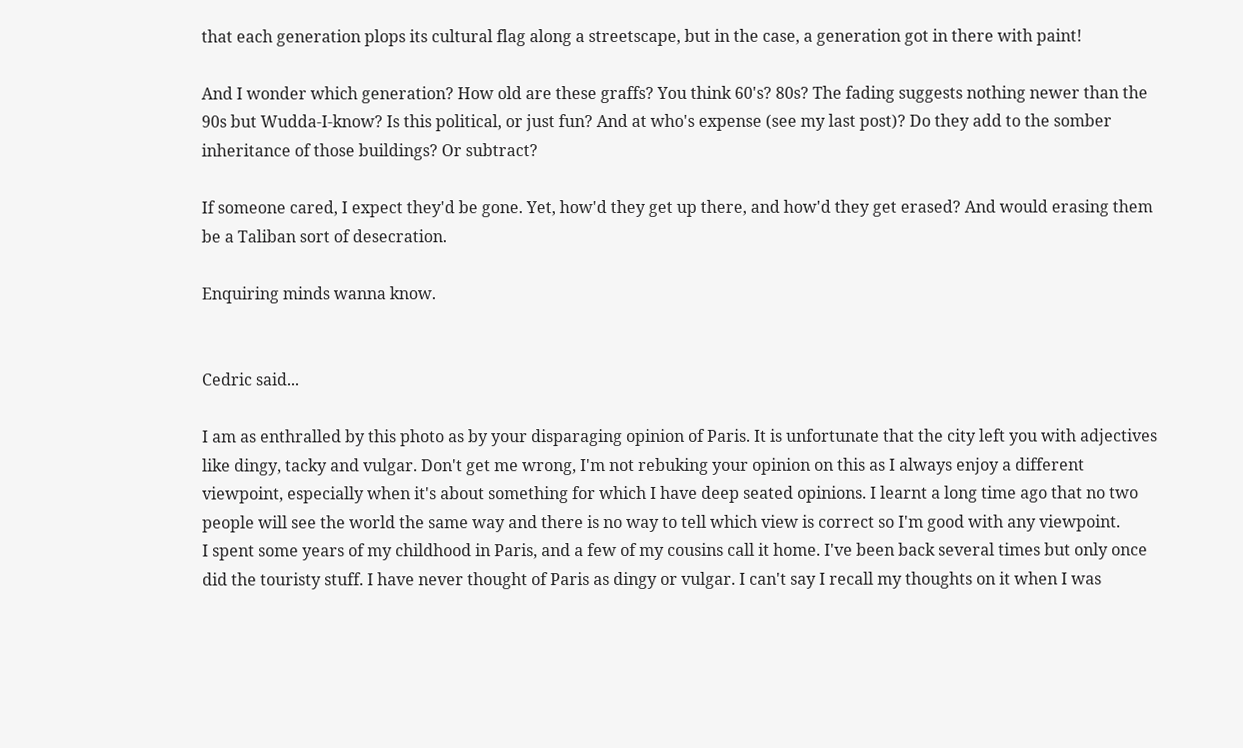that each generation plops its cultural flag along a streetscape, but in the case, a generation got in there with paint!

And I wonder which generation? How old are these graffs? You think 60's? 80s? The fading suggests nothing newer than the 90s but Wudda-I-know? Is this political, or just fun? And at who's expense (see my last post)? Do they add to the somber inheritance of those buildings? Or subtract?

If someone cared, I expect they'd be gone. Yet, how'd they get up there, and how'd they get erased? And would erasing them be a Taliban sort of desecration.

Enquiring minds wanna know.


Cedric said...

I am as enthralled by this photo as by your disparaging opinion of Paris. It is unfortunate that the city left you with adjectives like dingy, tacky and vulgar. Don't get me wrong, I'm not rebuking your opinion on this as I always enjoy a different viewpoint, especially when it's about something for which I have deep seated opinions. I learnt a long time ago that no two people will see the world the same way and there is no way to tell which view is correct so I'm good with any viewpoint.
I spent some years of my childhood in Paris, and a few of my cousins call it home. I've been back several times but only once did the touristy stuff. I have never thought of Paris as dingy or vulgar. I can't say I recall my thoughts on it when I was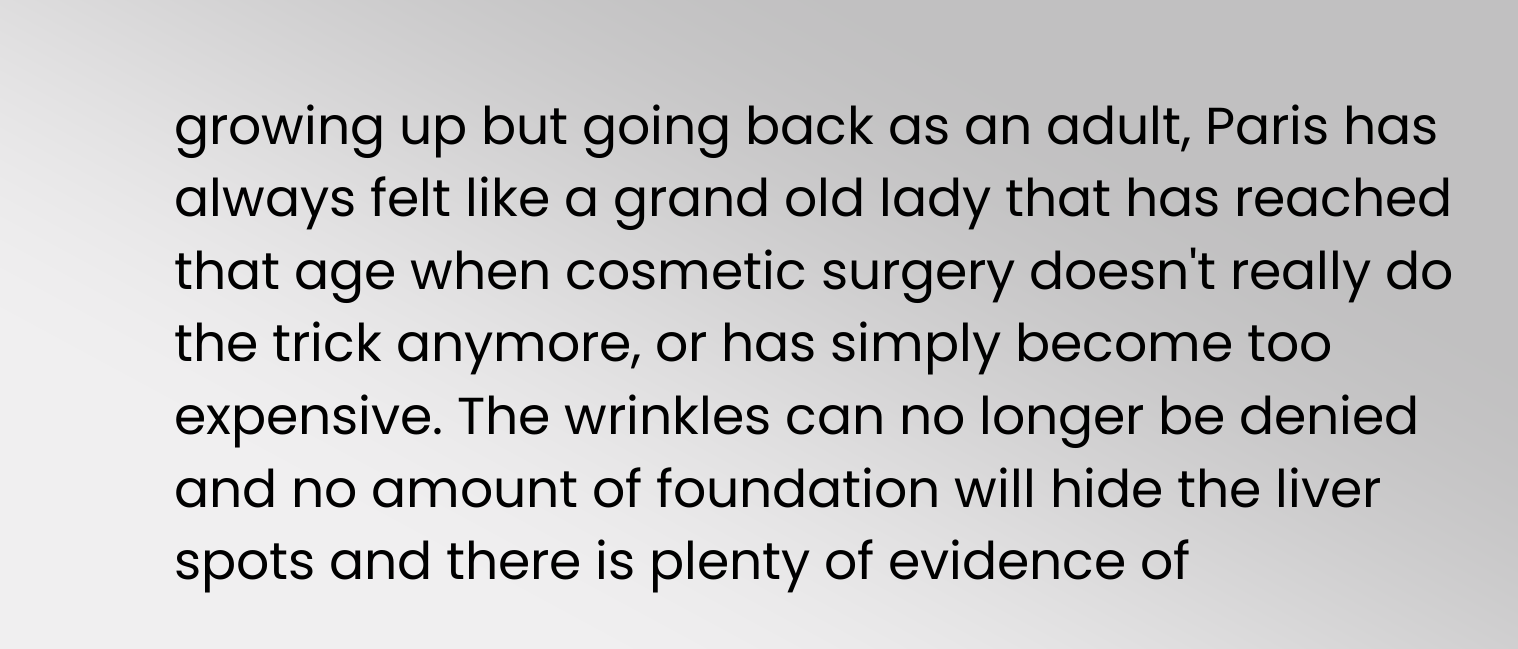growing up but going back as an adult, Paris has always felt like a grand old lady that has reached that age when cosmetic surgery doesn't really do the trick anymore, or has simply become too expensive. The wrinkles can no longer be denied and no amount of foundation will hide the liver spots and there is plenty of evidence of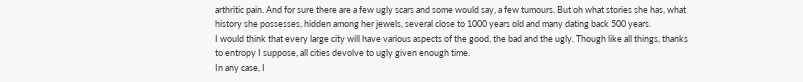arthritic pain. And for sure there are a few ugly scars and some would say, a few tumours. But oh what stories she has, what history she possesses, hidden among her jewels, several close to 1000 years old and many dating back 500 years.
I would think that every large city will have various aspects of the good, the bad and the ugly. Though like all things, thanks to entropy I suppose, all cities devolve to ugly given enough time.
In any case, I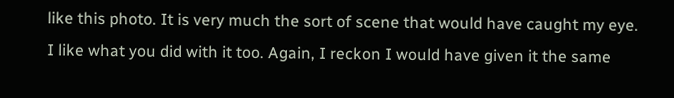like this photo. It is very much the sort of scene that would have caught my eye. I like what you did with it too. Again, I reckon I would have given it the same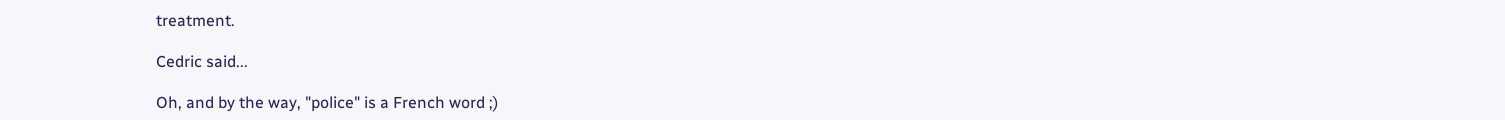treatment.

Cedric said...

Oh, and by the way, "police" is a French word ;)